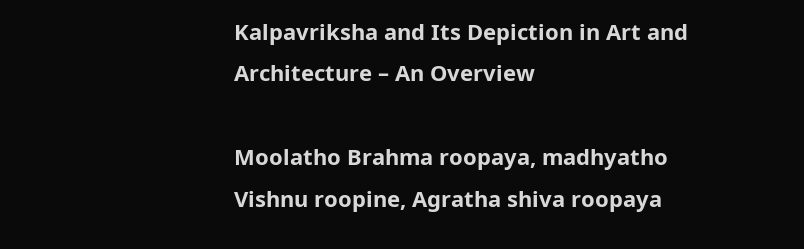Kalpavriksha and Its Depiction in Art and Architecture – An Overview

Moolatho Brahma roopaya, madhyatho Vishnu roopine, Agratha shiva roopaya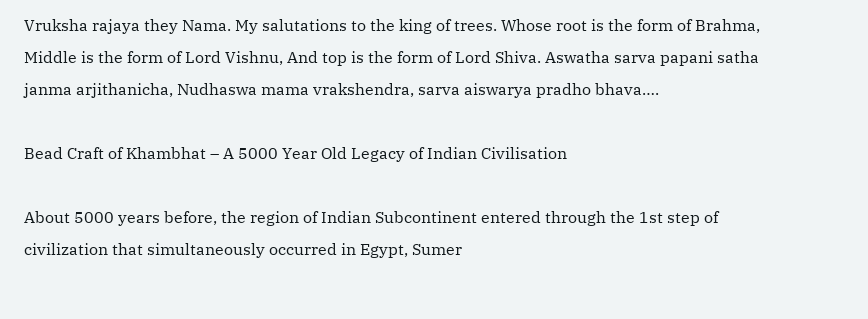Vruksha rajaya they Nama. My salutations to the king of trees. Whose root is the form of Brahma, Middle is the form of Lord Vishnu, And top is the form of Lord Shiva. Aswatha sarva papani satha janma arjithanicha, Nudhaswa mama vrakshendra, sarva aiswarya pradho bhava….

Bead Craft of Khambhat – A 5000 Year Old Legacy of Indian Civilisation

About 5000 years before, the region of Indian Subcontinent entered through the 1st step of civilization that simultaneously occurred in Egypt, Sumer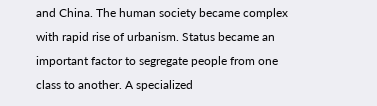and China. The human society became complex with rapid rise of urbanism. Status became an important factor to segregate people from one class to another. A specialized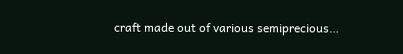craft made out of various semiprecious…